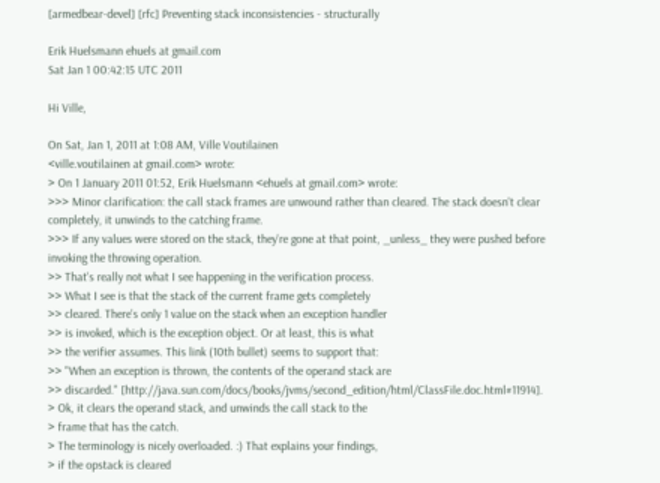[armedbear-devel] [rfc] Preventing stack inconsistencies - structurally

Erik Huelsmann ehuels at gmail.com
Sat Jan 1 00:42:15 UTC 2011

Hi Ville,

On Sat, Jan 1, 2011 at 1:08 AM, Ville Voutilainen
<ville.voutilainen at gmail.com> wrote:
> On 1 January 2011 01:52, Erik Huelsmann <ehuels at gmail.com> wrote:
>>> Minor clarification: the call stack frames are unwound rather than cleared. The stack doesn't clear completely, it unwinds to the catching frame.
>>> If any values were stored on the stack, they're gone at that point, _unless_ they were pushed before invoking the throwing operation.
>> That's really not what I see happening in the verification process.
>> What I see is that the stack of the current frame gets completely
>> cleared. There's only 1 value on the stack when an exception handler
>> is invoked, which is the exception object. Or at least, this is what
>> the verifier assumes. This link (10th bullet) seems to support that:
>> "When an exception is thrown, the contents of the operand stack are
>> discarded." [http://java.sun.com/docs/books/jvms/second_edition/html/ClassFile.doc.html#11914].
> Ok, it clears the operand stack, and unwinds the call stack to the
> frame that has the catch.
> The terminology is nicely overloaded. :) That explains your findings,
> if the opstack is cleared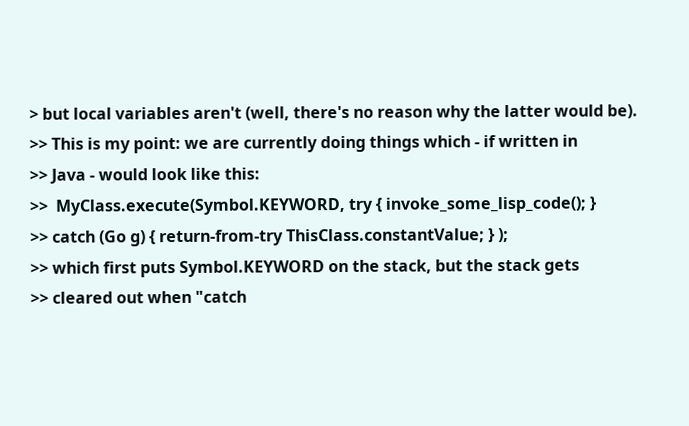> but local variables aren't (well, there's no reason why the latter would be).
>> This is my point: we are currently doing things which - if written in
>> Java - would look like this:
>>  MyClass.execute(Symbol.KEYWORD, try { invoke_some_lisp_code(); }
>> catch (Go g) { return-from-try ThisClass.constantValue; } );
>> which first puts Symbol.KEYWORD on the stack, but the stack gets
>> cleared out when "catch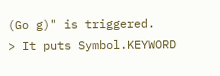(Go g)" is triggered.
> It puts Symbol.KEYWORD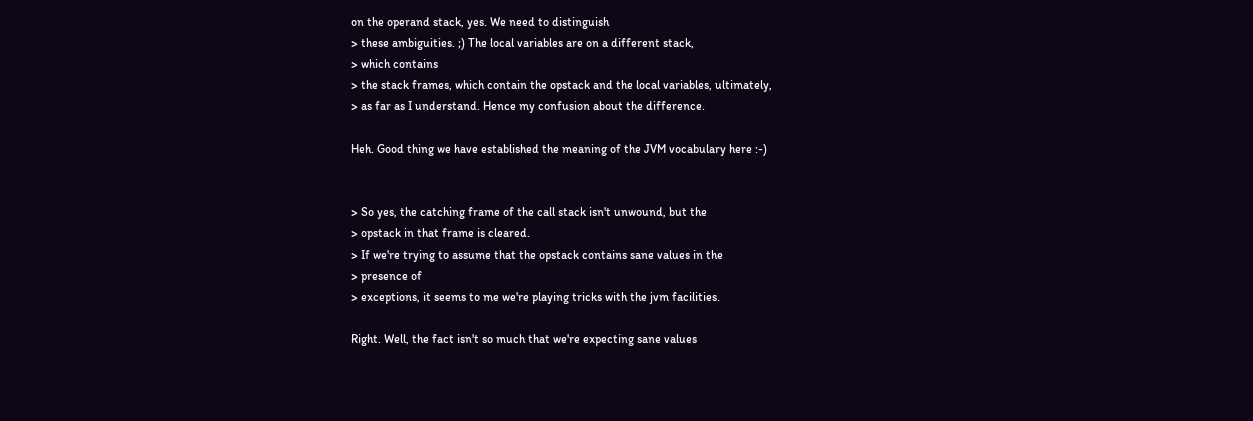on the operand stack, yes. We need to distinguish
> these ambiguities. ;) The local variables are on a different stack,
> which contains
> the stack frames, which contain the opstack and the local variables, ultimately,
> as far as I understand. Hence my confusion about the difference.

Heh. Good thing we have established the meaning of the JVM vocabulary here :-)


> So yes, the catching frame of the call stack isn't unwound, but the
> opstack in that frame is cleared.
> If we're trying to assume that the opstack contains sane values in the
> presence of
> exceptions, it seems to me we're playing tricks with the jvm facilities.

Right. Well, the fact isn't so much that we're expecting sane values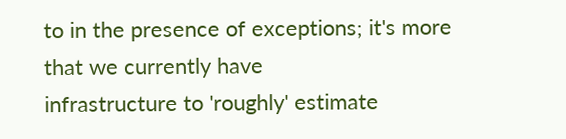to in the presence of exceptions; it's more that we currently have
infrastructure to 'roughly' estimate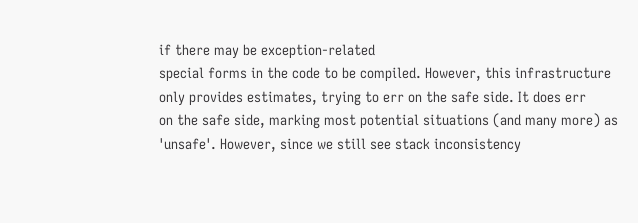if there may be exception-related
special forms in the code to be compiled. However, this infrastructure
only provides estimates, trying to err on the safe side. It does err
on the safe side, marking most potential situations (and many more) as
'unsafe'. However, since we still see stack inconsistency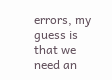errors, my
guess is that we need an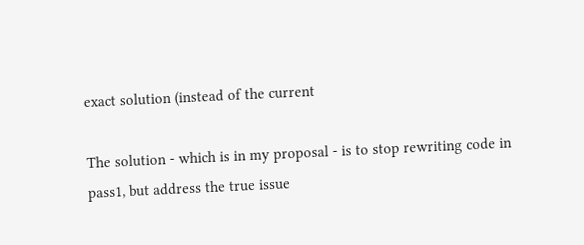exact solution (instead of the current

The solution - which is in my proposal - is to stop rewriting code in
pass1, but address the true issue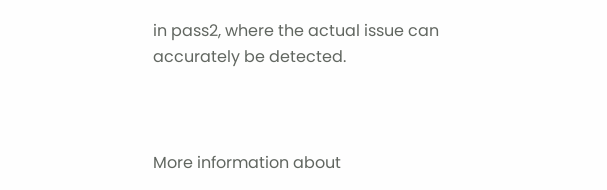in pass2, where the actual issue can
accurately be detected.



More information about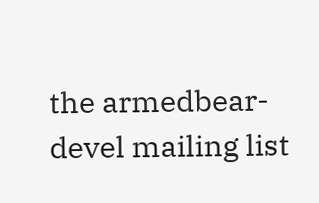the armedbear-devel mailing list